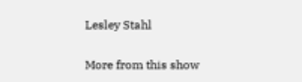Lesley Stahl

More from this show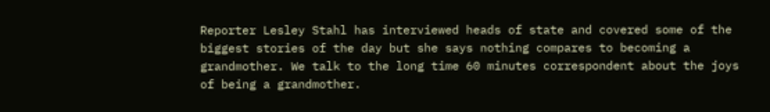Reporter Lesley Stahl has interviewed heads of state and covered some of the biggest stories of the day but she says nothing compares to becoming a grandmother. We talk to the long time 60 minutes correspondent about the joys of being a grandmother.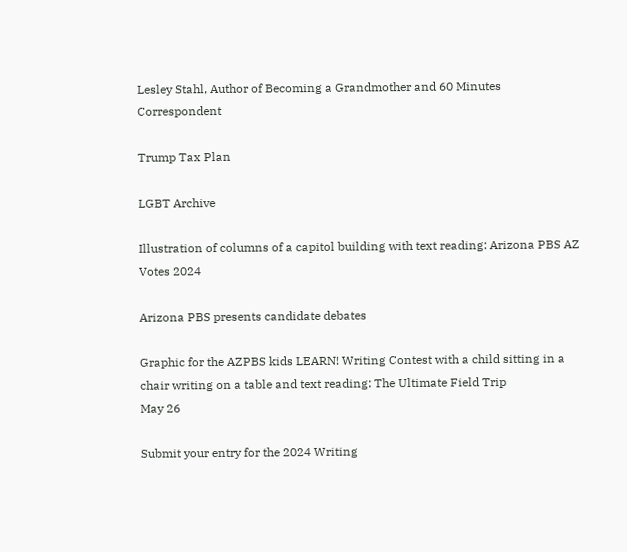Lesley Stahl, Author of Becoming a Grandmother and 60 Minutes Correspondent

Trump Tax Plan

LGBT Archive

Illustration of columns of a capitol building with text reading: Arizona PBS AZ Votes 2024

Arizona PBS presents candidate debates

Graphic for the AZPBS kids LEARN! Writing Contest with a child sitting in a chair writing on a table and text reading: The Ultimate Field Trip
May 26

Submit your entry for the 2024 Writing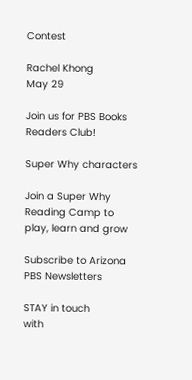Contest

Rachel Khong
May 29

Join us for PBS Books Readers Club!

Super Why characters

Join a Super Why Reading Camp to play, learn and grow

Subscribe to Arizona PBS Newsletters

STAY in touch
with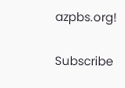azpbs.org!

Subscribe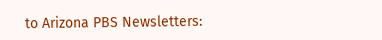to Arizona PBS Newsletters: